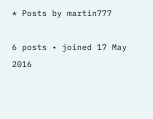* Posts by martin777

6 posts • joined 17 May 2016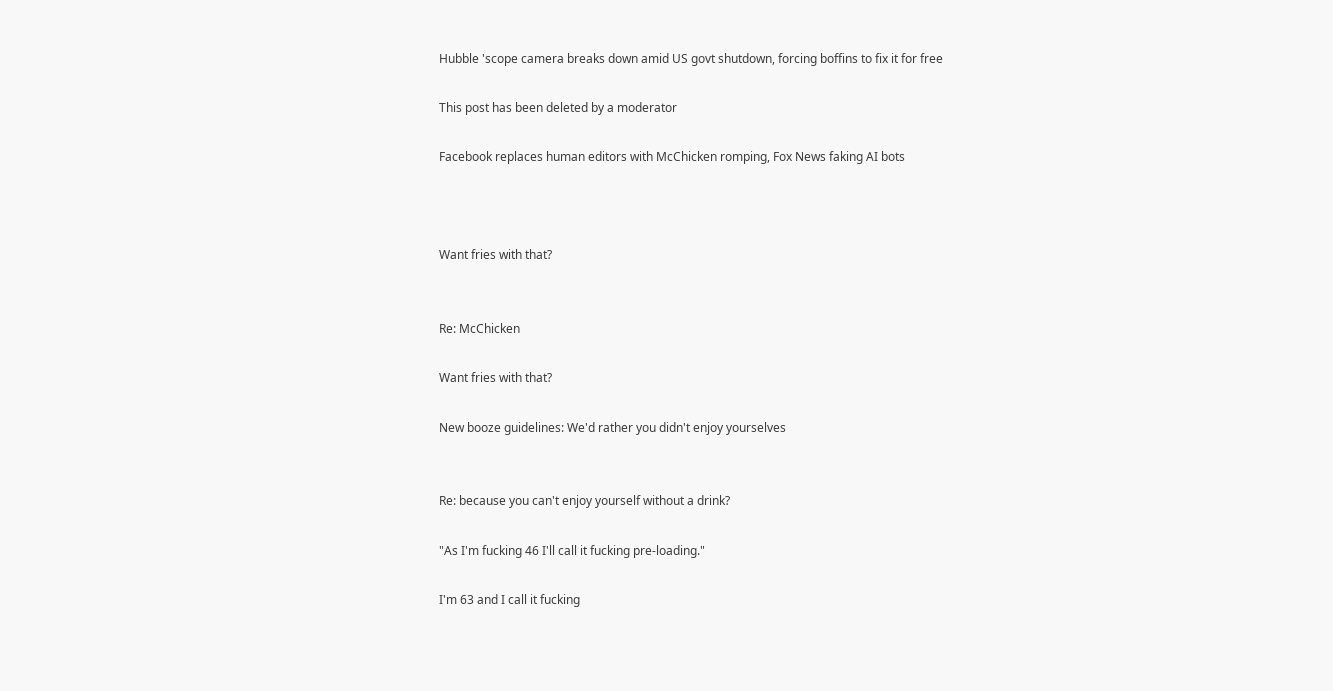Hubble 'scope camera breaks down amid US govt shutdown, forcing boffins to fix it for free

This post has been deleted by a moderator

Facebook replaces human editors with McChicken romping, Fox News faking AI bots



Want fries with that?


Re: McChicken

Want fries with that?

New booze guidelines: We'd rather you didn't enjoy yourselves


Re: because you can't enjoy yourself without a drink?

"As I'm fucking 46 I'll call it fucking pre-loading."

I'm 63 and I call it fucking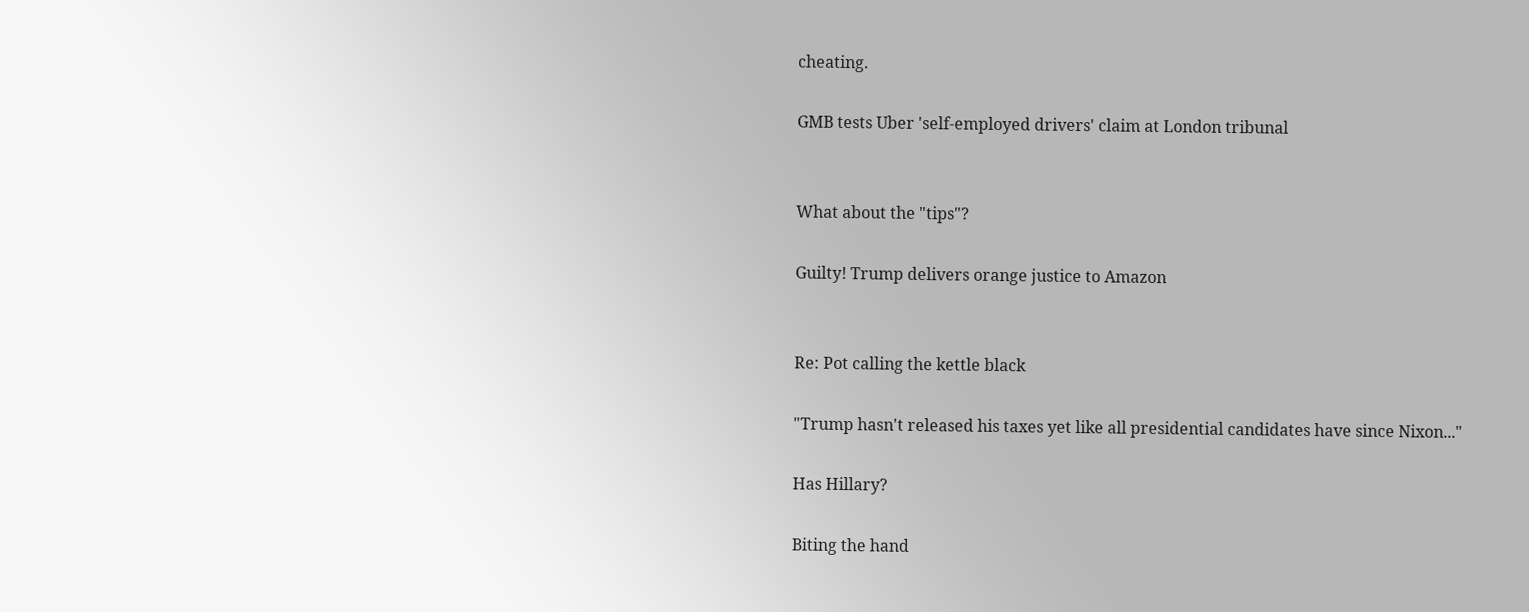cheating.

GMB tests Uber 'self-employed drivers' claim at London tribunal


What about the "tips"?

Guilty! Trump delivers orange justice to Amazon


Re: Pot calling the kettle black

"Trump hasn't released his taxes yet like all presidential candidates have since Nixon..."

Has Hillary?

Biting the hand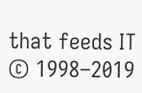that feeds IT © 1998–2019